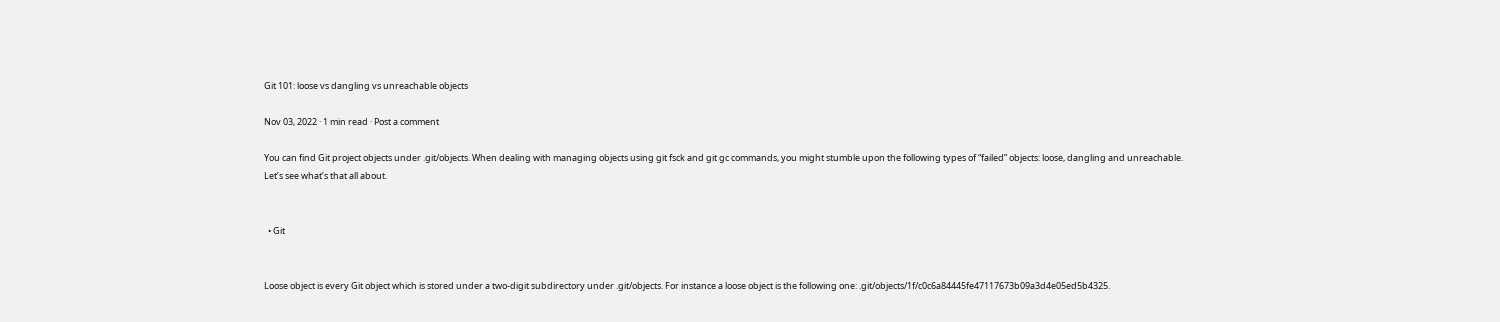Git 101: loose vs dangling vs unreachable objects

Nov 03, 2022 · 1 min read · Post a comment

You can find Git project objects under .git/objects. When dealing with managing objects using git fsck and git gc commands, you might stumble upon the following types of “failed” objects: loose, dangling and unreachable. Let’s see what’s that all about.


  • Git


Loose object is every Git object which is stored under a two-digit subdirectory under .git/objects. For instance a loose object is the following one: .git/objects/1f/c0c6a84445fe47117673b09a3d4e05ed5b4325.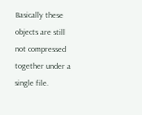Basically these objects are still not compressed together under a single file.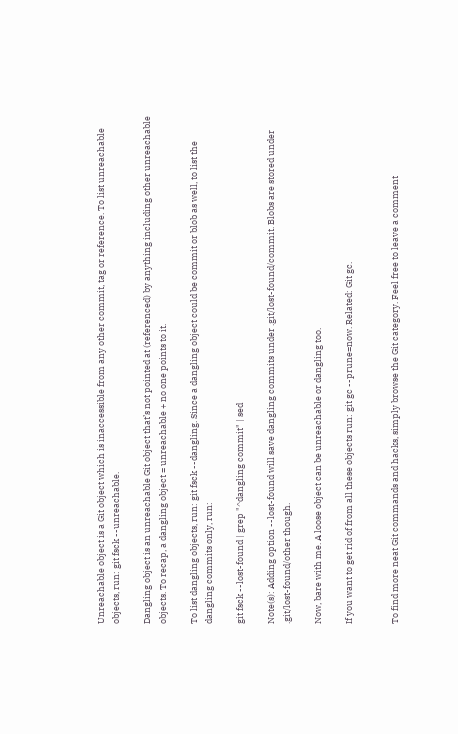Unreachable object is a Git object which is inaccessible from any other commit, tag or reference. To list unreachable objects, run: git fsck --unreachable.

Dangling object is an unreachable Git object that’s not pointed at (referenced) by anything including other unreachable objects. To recap, a dangling object = unreachable + no one points to it.

To list dangling objects, run: git fsck --dangling. Since a dangling object could be commit or blob as well, to list the dangling commits only, run:

git fsck --lost-found | grep "^dangling commit" | sed

Note(s): Adding option --lost-found will save dangling commits under .git/lost-found/commit. Blobs are stored under .git/lost-found/other though.

Now, bare with me. A loose object can be unreachable or dangling too.

If you want to get rid of from all these objects run: git gc --prune=now. Related: Git gc.


To find more neat Git commands and hacks, simply browse the Git category. Feel free to leave a comment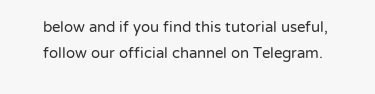below and if you find this tutorial useful, follow our official channel on Telegram.